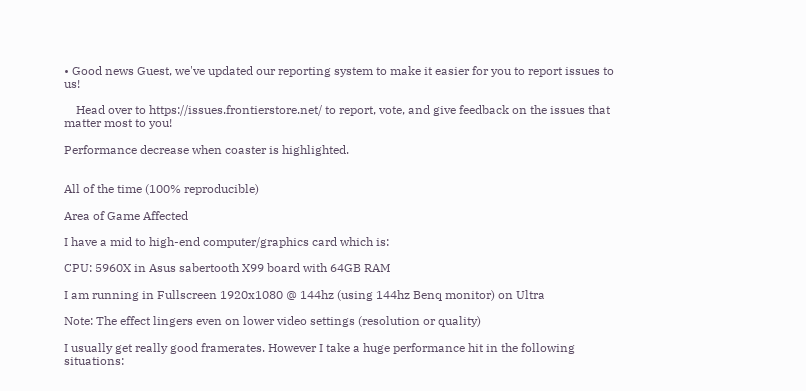• Good news Guest, we've updated our reporting system to make it easier for you to report issues to us!

    Head over to https://issues.frontierstore.net/ to report, vote, and give feedback on the issues that matter most to you!

Performance decrease when coaster is highlighted.


All of the time (100% reproducible)

Area of Game Affected

I have a mid to high-end computer/graphics card which is:

CPU: 5960X in Asus sabertooth X99 board with 64GB RAM

I am running in Fullscreen 1920x1080 @ 144hz (using 144hz Benq monitor) on Ultra

Note: The effect lingers even on lower video settings (resolution or quality)

I usually get really good framerates. However I take a huge performance hit in the following situations: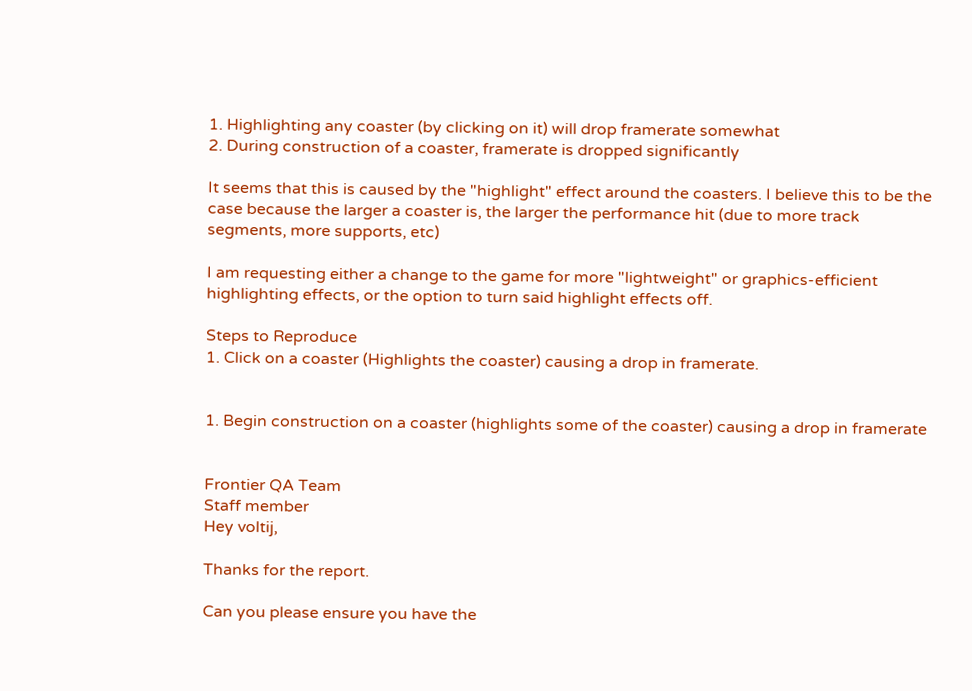1. Highlighting any coaster (by clicking on it) will drop framerate somewhat
2. During construction of a coaster, framerate is dropped significantly

It seems that this is caused by the "highlight" effect around the coasters. I believe this to be the case because the larger a coaster is, the larger the performance hit (due to more track segments, more supports, etc)

I am requesting either a change to the game for more "lightweight" or graphics-efficient highlighting effects, or the option to turn said highlight effects off.

Steps to Reproduce
1. Click on a coaster (Highlights the coaster) causing a drop in framerate.


1. Begin construction on a coaster (highlights some of the coaster) causing a drop in framerate


Frontier QA Team
Staff member
Hey voltij,

Thanks for the report.

Can you please ensure you have the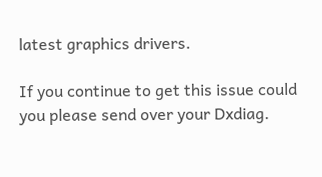latest graphics drivers.

If you continue to get this issue could you please send over your Dxdiag.